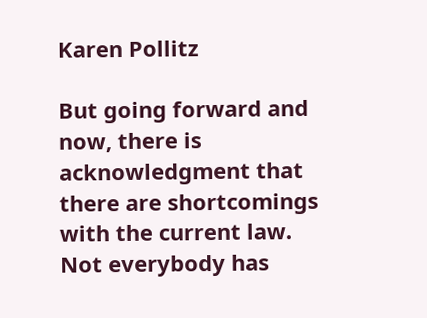Karen Pollitz

But going forward and now, there is acknowledgment that there are shortcomings with the current law. Not everybody has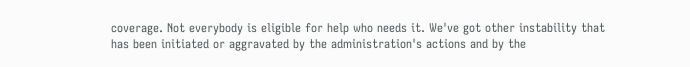coverage. Not everybody is eligible for help who needs it. We've got other instability that has been initiated or aggravated by the administration's actions and by the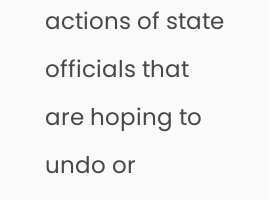actions of state officials that are hoping to undo or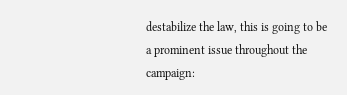destabilize the law, this is going to be a prominent issue throughout the campaign: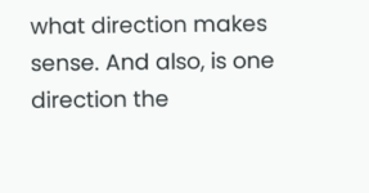what direction makes sense. And also, is one direction the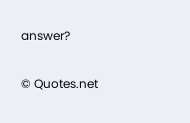answer?

© Quotes.net